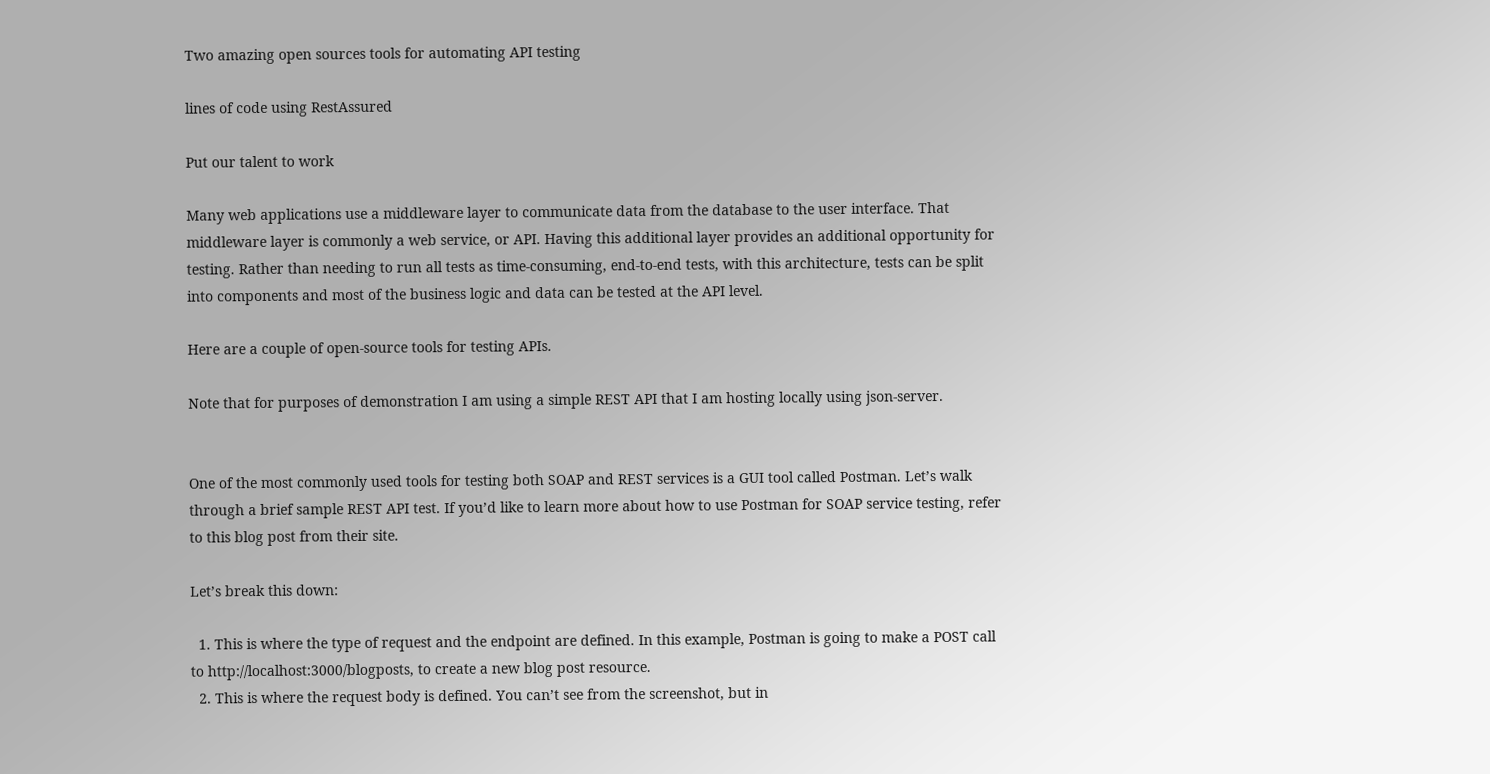Two amazing open sources tools for automating API testing

lines of code using RestAssured

Put our talent to work

Many web applications use a middleware layer to communicate data from the database to the user interface. That middleware layer is commonly a web service, or API. Having this additional layer provides an additional opportunity for testing. Rather than needing to run all tests as time-consuming, end-to-end tests, with this architecture, tests can be split into components and most of the business logic and data can be tested at the API level.

Here are a couple of open-source tools for testing APIs.

Note that for purposes of demonstration I am using a simple REST API that I am hosting locally using json-server.


One of the most commonly used tools for testing both SOAP and REST services is a GUI tool called Postman. Let’s walk through a brief sample REST API test. If you’d like to learn more about how to use Postman for SOAP service testing, refer to this blog post from their site.

Let’s break this down:

  1. This is where the type of request and the endpoint are defined. In this example, Postman is going to make a POST call to http://localhost:3000/blogposts, to create a new blog post resource.
  2. This is where the request body is defined. You can’t see from the screenshot, but in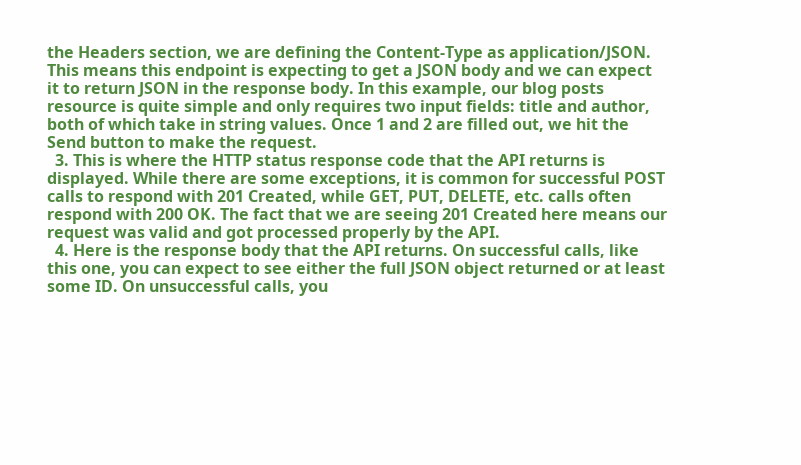the Headers section, we are defining the Content-Type as application/JSON. This means this endpoint is expecting to get a JSON body and we can expect it to return JSON in the response body. In this example, our blog posts resource is quite simple and only requires two input fields: title and author, both of which take in string values. Once 1 and 2 are filled out, we hit the Send button to make the request.
  3. This is where the HTTP status response code that the API returns is displayed. While there are some exceptions, it is common for successful POST calls to respond with 201 Created, while GET, PUT, DELETE, etc. calls often respond with 200 OK. The fact that we are seeing 201 Created here means our request was valid and got processed properly by the API.
  4. Here is the response body that the API returns. On successful calls, like this one, you can expect to see either the full JSON object returned or at least some ID. On unsuccessful calls, you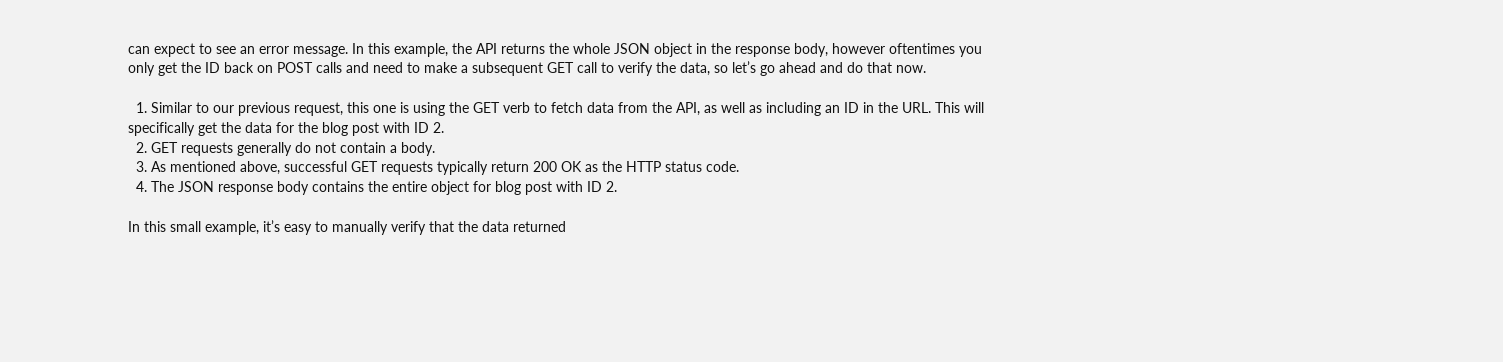can expect to see an error message. In this example, the API returns the whole JSON object in the response body, however oftentimes you only get the ID back on POST calls and need to make a subsequent GET call to verify the data, so let’s go ahead and do that now.

  1. Similar to our previous request, this one is using the GET verb to fetch data from the API, as well as including an ID in the URL. This will specifically get the data for the blog post with ID 2.
  2. GET requests generally do not contain a body.
  3. As mentioned above, successful GET requests typically return 200 OK as the HTTP status code.
  4. The JSON response body contains the entire object for blog post with ID 2.

In this small example, it’s easy to manually verify that the data returned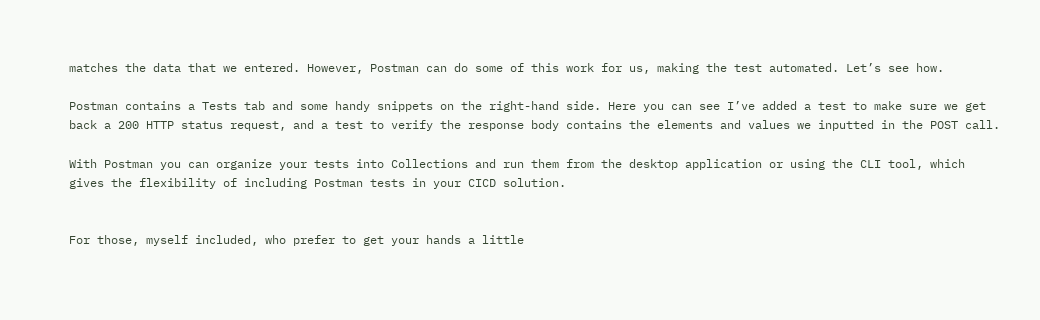matches the data that we entered. However, Postman can do some of this work for us, making the test automated. Let’s see how.

Postman contains a Tests tab and some handy snippets on the right-hand side. Here you can see I’ve added a test to make sure we get back a 200 HTTP status request, and a test to verify the response body contains the elements and values we inputted in the POST call.

With Postman you can organize your tests into Collections and run them from the desktop application or using the CLI tool, which gives the flexibility of including Postman tests in your CICD solution.


For those, myself included, who prefer to get your hands a little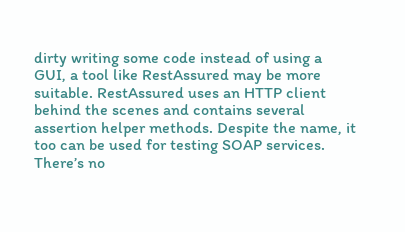dirty writing some code instead of using a GUI, a tool like RestAssured may be more suitable. RestAssured uses an HTTP client behind the scenes and contains several assertion helper methods. Despite the name, it too can be used for testing SOAP services. There’s no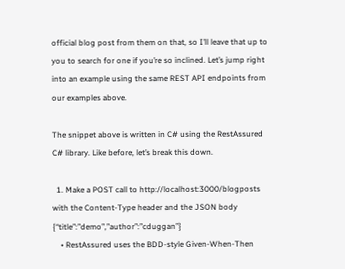official blog post from them on that, so I’ll leave that up to you to search for one if you’re so inclined. Let’s jump right into an example using the same REST API endpoints from our examples above.

The snippet above is written in C# using the RestAssured C# library. Like before, let’s break this down.

  1. Make a POST call to http://localhost:3000/blogposts with the Content-Type header and the JSON body {“title”:”demo”,”author”:”cduggan”}
    • RestAssured uses the BDD-style Given-When-Then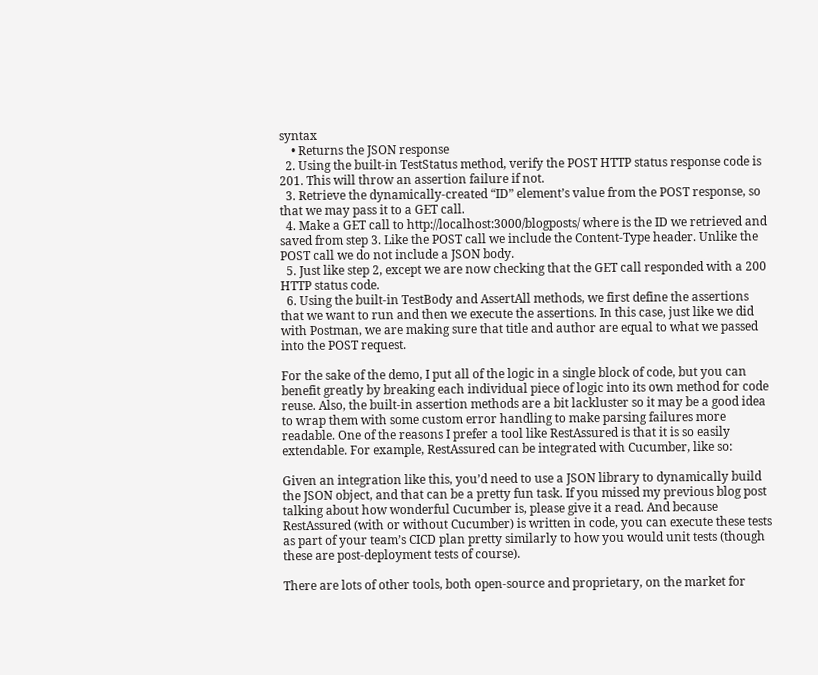syntax
    • Returns the JSON response
  2. Using the built-in TestStatus method, verify the POST HTTP status response code is 201. This will throw an assertion failure if not.
  3. Retrieve the dynamically-created “ID” element’s value from the POST response, so that we may pass it to a GET call.
  4. Make a GET call to http://localhost:3000/blogposts/ where is the ID we retrieved and saved from step 3. Like the POST call we include the Content-Type header. Unlike the POST call we do not include a JSON body.
  5. Just like step 2, except we are now checking that the GET call responded with a 200 HTTP status code.
  6. Using the built-in TestBody and AssertAll methods, we first define the assertions that we want to run and then we execute the assertions. In this case, just like we did with Postman, we are making sure that title and author are equal to what we passed into the POST request.

For the sake of the demo, I put all of the logic in a single block of code, but you can benefit greatly by breaking each individual piece of logic into its own method for code reuse. Also, the built-in assertion methods are a bit lackluster so it may be a good idea to wrap them with some custom error handling to make parsing failures more readable. One of the reasons I prefer a tool like RestAssured is that it is so easily extendable. For example, RestAssured can be integrated with Cucumber, like so:

Given an integration like this, you’d need to use a JSON library to dynamically build the JSON object, and that can be a pretty fun task. If you missed my previous blog post talking about how wonderful Cucumber is, please give it a read. And because RestAssured (with or without Cucumber) is written in code, you can execute these tests as part of your team’s CICD plan pretty similarly to how you would unit tests (though these are post-deployment tests of course).

There are lots of other tools, both open-source and proprietary, on the market for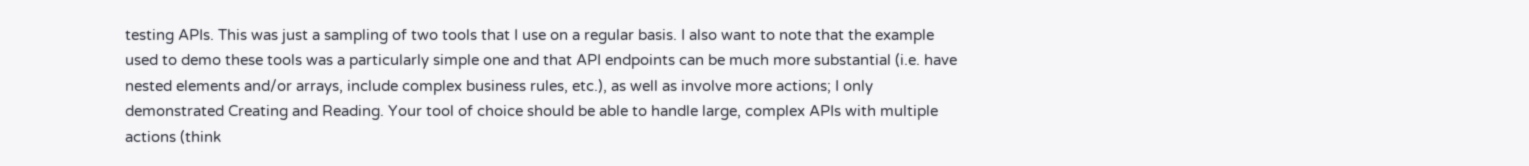testing APIs. This was just a sampling of two tools that I use on a regular basis. I also want to note that the example used to demo these tools was a particularly simple one and that API endpoints can be much more substantial (i.e. have nested elements and/or arrays, include complex business rules, etc.), as well as involve more actions; I only demonstrated Creating and Reading. Your tool of choice should be able to handle large, complex APIs with multiple actions (think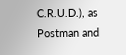C.R.U.D.), as Postman and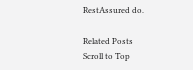RestAssured do.

Related Posts
Scroll to Top